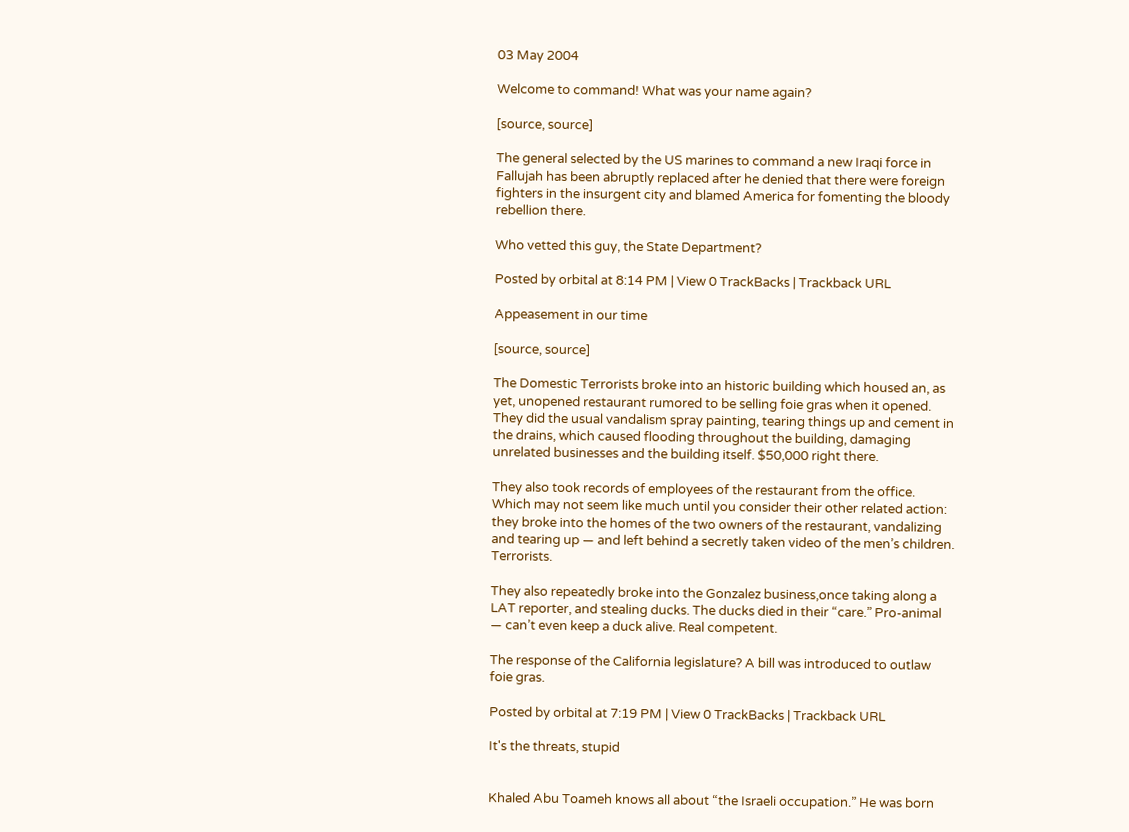03 May 2004

Welcome to command! What was your name again?

[source, source]

The general selected by the US marines to command a new Iraqi force in Fallujah has been abruptly replaced after he denied that there were foreign fighters in the insurgent city and blamed America for fomenting the bloody rebellion there.

Who vetted this guy, the State Department?

Posted by orbital at 8:14 PM | View 0 TrackBacks | Trackback URL

Appeasement in our time

[source, source]

The Domestic Terrorists broke into an historic building which housed an, as yet, unopened restaurant rumored to be selling foie gras when it opened. They did the usual vandalism spray painting, tearing things up and cement in the drains, which caused flooding throughout the building, damaging unrelated businesses and the building itself. $50,000 right there.

They also took records of employees of the restaurant from the office. Which may not seem like much until you consider their other related action: they broke into the homes of the two owners of the restaurant, vandalizing and tearing up — and left behind a secretly taken video of the men’s children. Terrorists.

They also repeatedly broke into the Gonzalez business,once taking along a LAT reporter, and stealing ducks. The ducks died in their “care.” Pro-animal — can’t even keep a duck alive. Real competent.

The response of the California legislature? A bill was introduced to outlaw foie gras.

Posted by orbital at 7:19 PM | View 0 TrackBacks | Trackback URL

It's the threats, stupid


Khaled Abu Toameh knows all about “the Israeli occupation.” He was born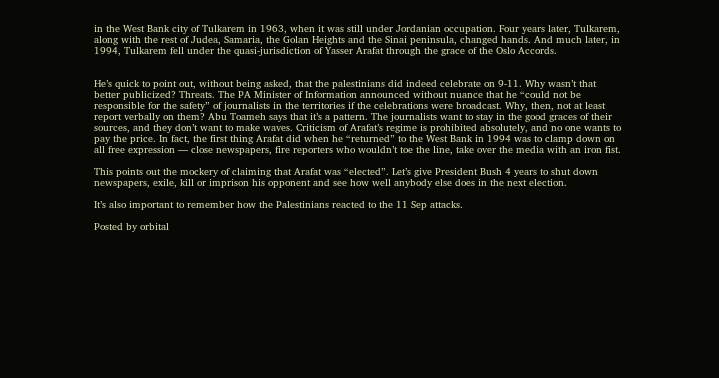in the West Bank city of Tulkarem in 1963, when it was still under Jordanian occupation. Four years later, Tulkarem, along with the rest of Judea, Samaria, the Golan Heights and the Sinai peninsula, changed hands. And much later, in 1994, Tulkarem fell under the quasi-jurisdiction of Yasser Arafat through the grace of the Oslo Accords.


He’s quick to point out, without being asked, that the palestinians did indeed celebrate on 9-11. Why wasn’t that better publicized? Threats. The PA Minister of Information announced without nuance that he “could not be responsible for the safety” of journalists in the territories if the celebrations were broadcast. Why, then, not at least report verbally on them? Abu Toameh says that it’s a pattern. The journalists want to stay in the good graces of their sources, and they don’t want to make waves. Criticism of Arafat’s regime is prohibited absolutely, and no one wants to pay the price. In fact, the first thing Arafat did when he “returned” to the West Bank in 1994 was to clamp down on all free expression — close newspapers, fire reporters who wouldn’t toe the line, take over the media with an iron fist.

This points out the mockery of claiming that Arafat was “elected”. Let’s give President Bush 4 years to shut down newspapers, exile, kill or imprison his opponent and see how well anybody else does in the next election.

It’s also important to remember how the Palestinians reacted to the 11 Sep attacks.

Posted by orbital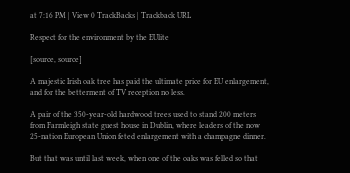at 7:16 PM | View 0 TrackBacks | Trackback URL

Respect for the environment by the EUlite

[source, source]

A majestic Irish oak tree has paid the ultimate price for EU enlargement, and for the betterment of TV reception no less.

A pair of the 350-year-old hardwood trees used to stand 200 meters from Farmleigh state guest house in Dublin, where leaders of the now 25-nation European Union feted enlargement with a champagne dinner.

But that was until last week, when one of the oaks was felled so that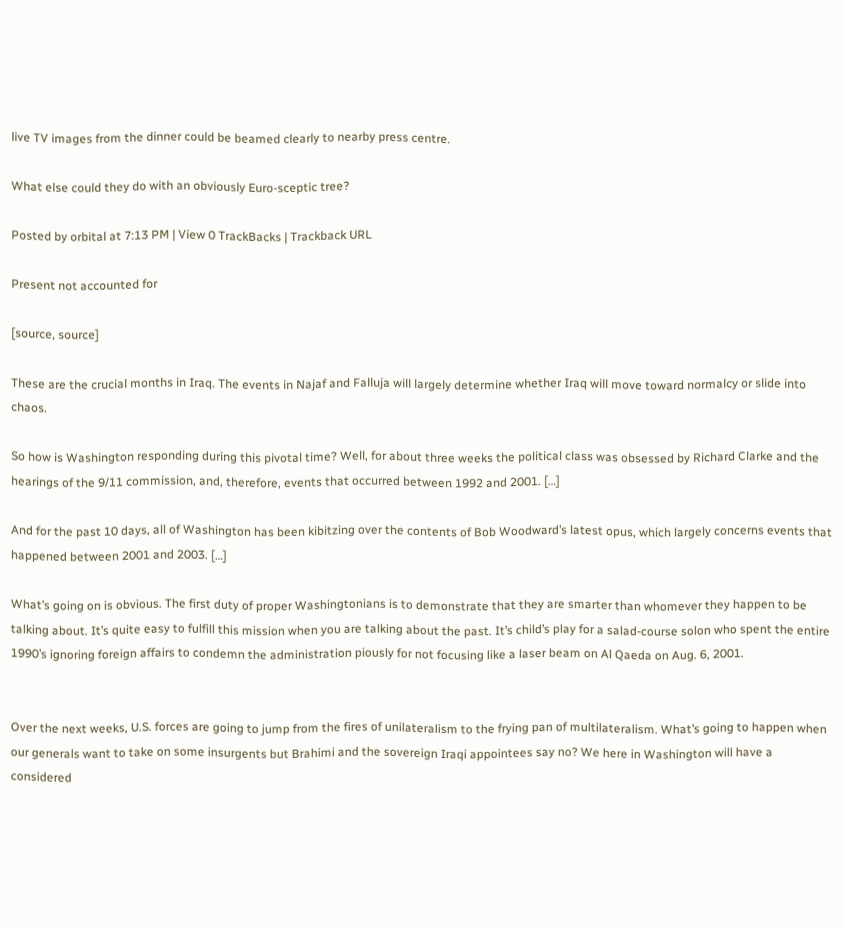live TV images from the dinner could be beamed clearly to nearby press centre.

What else could they do with an obviously Euro-sceptic tree?

Posted by orbital at 7:13 PM | View 0 TrackBacks | Trackback URL

Present not accounted for

[source, source]

These are the crucial months in Iraq. The events in Najaf and Falluja will largely determine whether Iraq will move toward normalcy or slide into chaos.

So how is Washington responding during this pivotal time? Well, for about three weeks the political class was obsessed by Richard Clarke and the hearings of the 9/11 commission, and, therefore, events that occurred between 1992 and 2001. […]

And for the past 10 days, all of Washington has been kibitzing over the contents of Bob Woodward’s latest opus, which largely concerns events that happened between 2001 and 2003. […]

What’s going on is obvious. The first duty of proper Washingtonians is to demonstrate that they are smarter than whomever they happen to be talking about. It’s quite easy to fulfill this mission when you are talking about the past. It’s child’s play for a salad-course solon who spent the entire 1990’s ignoring foreign affairs to condemn the administration piously for not focusing like a laser beam on Al Qaeda on Aug. 6, 2001.


Over the next weeks, U.S. forces are going to jump from the fires of unilateralism to the frying pan of multilateralism. What’s going to happen when our generals want to take on some insurgents but Brahimi and the sovereign Iraqi appointees say no? We here in Washington will have a considered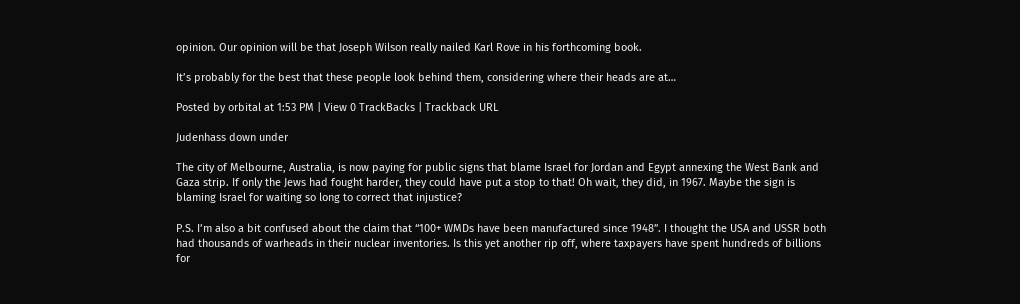opinion. Our opinion will be that Joseph Wilson really nailed Karl Rove in his forthcoming book.

It’s probably for the best that these people look behind them, considering where their heads are at…

Posted by orbital at 1:53 PM | View 0 TrackBacks | Trackback URL

Judenhass down under

The city of Melbourne, Australia, is now paying for public signs that blame Israel for Jordan and Egypt annexing the West Bank and Gaza strip. If only the Jews had fought harder, they could have put a stop to that! Oh wait, they did, in 1967. Maybe the sign is blaming Israel for waiting so long to correct that injustice?

P.S. I’m also a bit confused about the claim that “100+ WMDs have been manufactured since 1948”. I thought the USA and USSR both had thousands of warheads in their nuclear inventories. Is this yet another rip off, where taxpayers have spent hundreds of billions for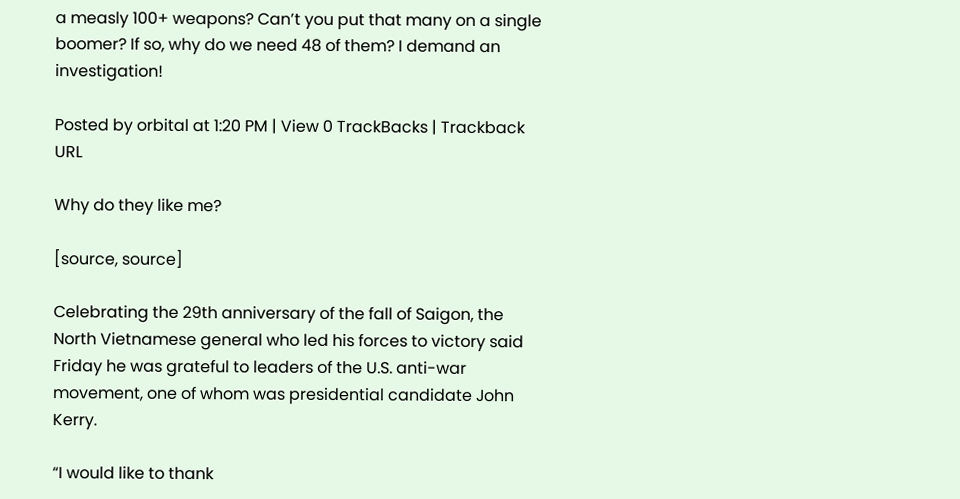a measly 100+ weapons? Can’t you put that many on a single boomer? If so, why do we need 48 of them? I demand an investigation!

Posted by orbital at 1:20 PM | View 0 TrackBacks | Trackback URL

Why do they like me?

[source, source]

Celebrating the 29th anniversary of the fall of Saigon, the North Vietnamese general who led his forces to victory said Friday he was grateful to leaders of the U.S. anti-war movement, one of whom was presidential candidate John Kerry.

“I would like to thank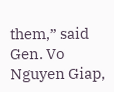them,” said Gen. Vo Nguyen Giap,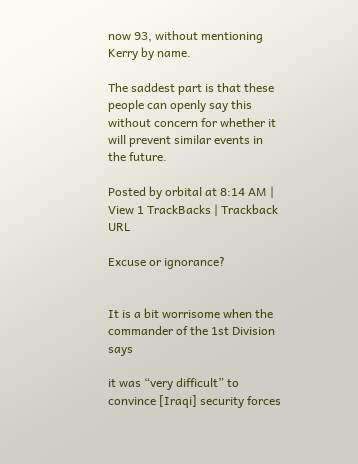now 93, without mentioning Kerry by name.

The saddest part is that these people can openly say this without concern for whether it will prevent similar events in the future.

Posted by orbital at 8:14 AM | View 1 TrackBacks | Trackback URL

Excuse or ignorance?


It is a bit worrisome when the commander of the 1st Division says

it was “very difficult” to convince [Iraqi] security forces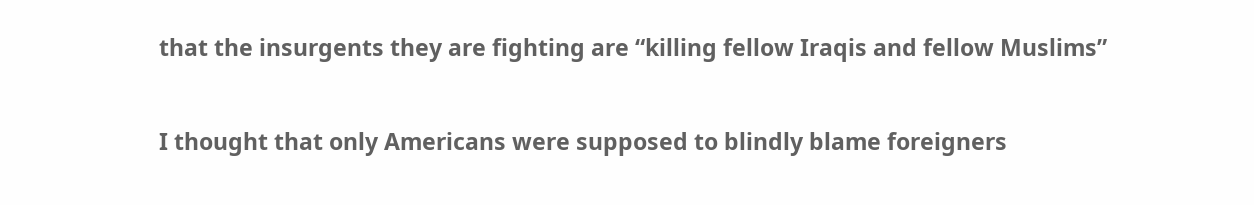that the insurgents they are fighting are “killing fellow Iraqis and fellow Muslims”

I thought that only Americans were supposed to blindly blame foreigners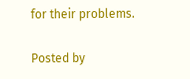for their problems.

Posted by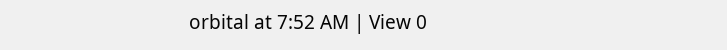orbital at 7:52 AM | View 0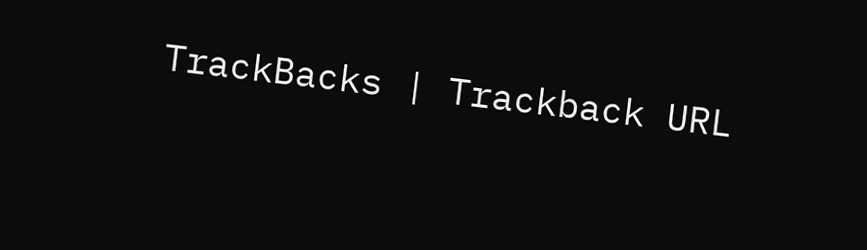TrackBacks | Trackback URL